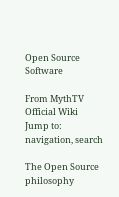Open Source Software

From MythTV Official Wiki
Jump to: navigation, search

The Open Source philosophy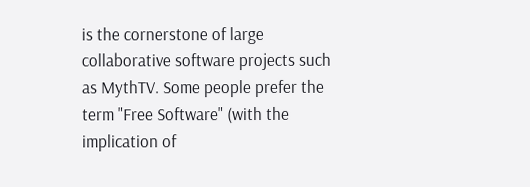is the cornerstone of large collaborative software projects such as MythTV. Some people prefer the term "Free Software" (with the implication of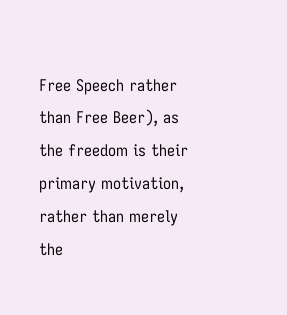Free Speech rather than Free Beer), as the freedom is their primary motivation, rather than merely the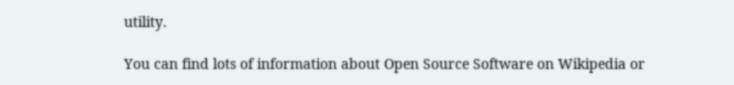utility.

You can find lots of information about Open Source Software on Wikipedia or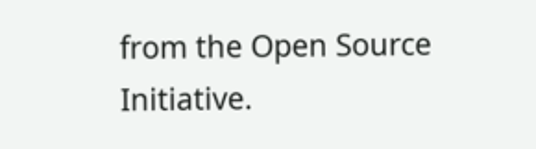from the Open Source Initiative.